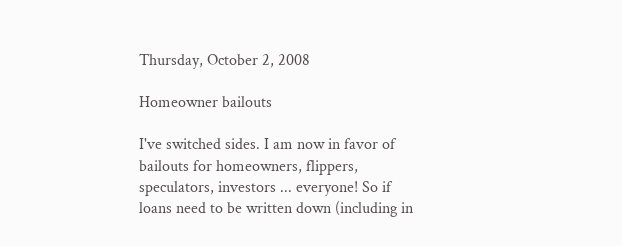Thursday, October 2, 2008

Homeowner bailouts

I've switched sides. I am now in favor of bailouts for homeowners, flippers, speculators, investors ... everyone! So if loans need to be written down (including in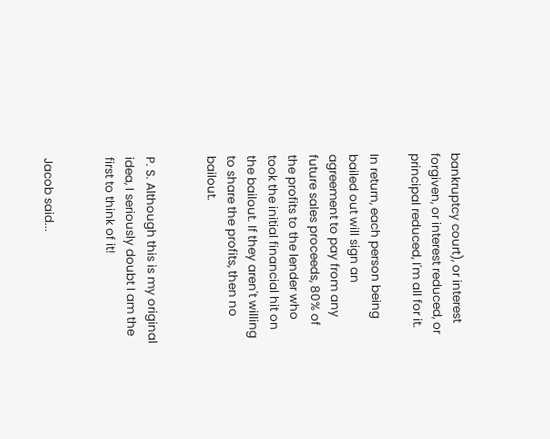bankruptcy court), or interest forgiven, or interest reduced, or principal reduced, I'm all for it.

In return, each person being bailed out will sign an agreement to pay from any future sales proceeds, 80% of the profits to the lender who took the initial financial hit on the bailout. If they aren't willing to share the profits, then no bailout.


P. S. Although this is my original idea, I seriously doubt I am the first to think of it!


Jacob said...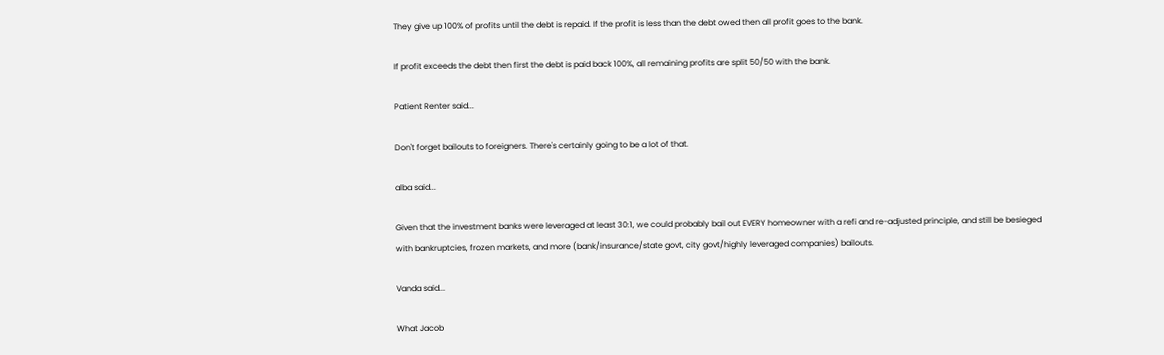They give up 100% of profits until the debt is repaid. If the profit is less than the debt owed then all profit goes to the bank.

If profit exceeds the debt then first the debt is paid back 100%, all remaining profits are split 50/50 with the bank.

Patient Renter said...

Don't forget bailouts to foreigners. There's certainly going to be a lot of that.

alba said...

Given that the investment banks were leveraged at least 30:1, we could probably bail out EVERY homeowner with a refi and re-adjusted principle, and still be besieged with bankruptcies, frozen markets, and more (bank/insurance/state govt, city govt/highly leveraged companies) bailouts.

Vanda said...

What Jacob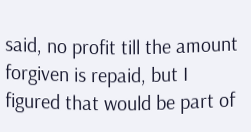said, no profit till the amount forgiven is repaid, but I figured that would be part of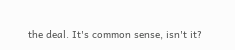the deal. It's common sense, isn't it?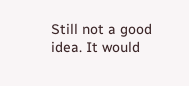Still not a good idea. It would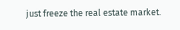just freeze the real estate market.